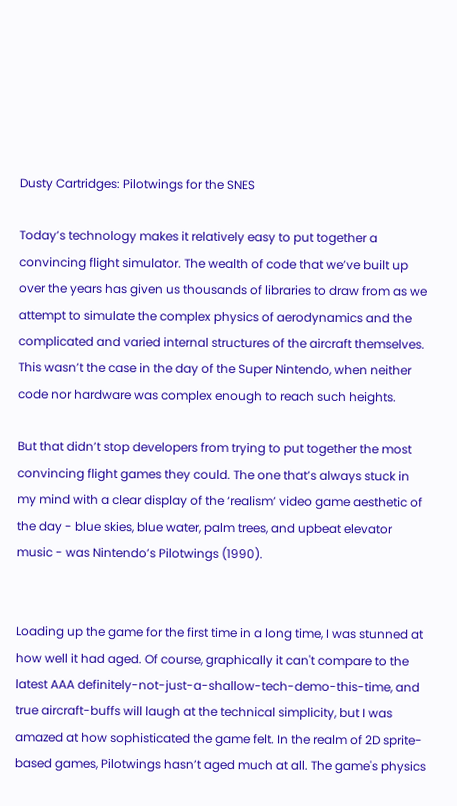Dusty Cartridges: Pilotwings for the SNES

Today’s technology makes it relatively easy to put together a convincing flight simulator. The wealth of code that we’ve built up over the years has given us thousands of libraries to draw from as we attempt to simulate the complex physics of aerodynamics and the complicated and varied internal structures of the aircraft themselves. This wasn’t the case in the day of the Super Nintendo, when neither code nor hardware was complex enough to reach such heights.

But that didn’t stop developers from trying to put together the most convincing flight games they could. The one that’s always stuck in my mind with a clear display of the ‘realism’ video game aesthetic of the day - blue skies, blue water, palm trees, and upbeat elevator music - was Nintendo’s Pilotwings (1990).


Loading up the game for the first time in a long time, I was stunned at how well it had aged. Of course, graphically it can't compare to the latest AAA definitely-not-just-a-shallow-tech-demo-this-time, and true aircraft-buffs will laugh at the technical simplicity, but I was amazed at how sophisticated the game felt. In the realm of 2D sprite-based games, Pilotwings hasn’t aged much at all. The game's physics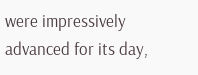were impressively advanced for its day,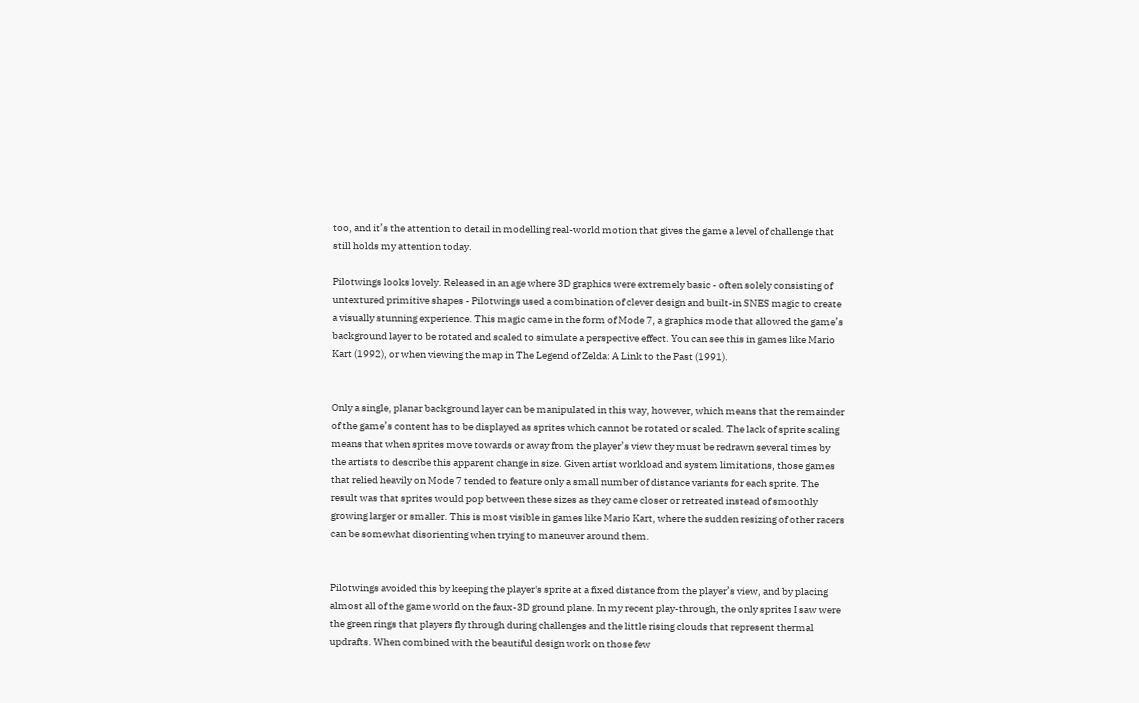too, and it’s the attention to detail in modelling real-world motion that gives the game a level of challenge that still holds my attention today.

Pilotwings looks lovely. Released in an age where 3D graphics were extremely basic - often solely consisting of untextured primitive shapes - Pilotwings used a combination of clever design and built-in SNES magic to create a visually stunning experience. This magic came in the form of Mode 7, a graphics mode that allowed the game’s background layer to be rotated and scaled to simulate a perspective effect. You can see this in games like Mario Kart (1992), or when viewing the map in The Legend of Zelda: A Link to the Past (1991).


Only a single, planar background layer can be manipulated in this way, however, which means that the remainder of the game’s content has to be displayed as sprites which cannot be rotated or scaled. The lack of sprite scaling means that when sprites move towards or away from the player’s view they must be redrawn several times by the artists to describe this apparent change in size. Given artist workload and system limitations, those games that relied heavily on Mode 7 tended to feature only a small number of distance variants for each sprite. The result was that sprites would pop between these sizes as they came closer or retreated instead of smoothly growing larger or smaller. This is most visible in games like Mario Kart, where the sudden resizing of other racers can be somewhat disorienting when trying to maneuver around them.


Pilotwings avoided this by keeping the player's sprite at a fixed distance from the player’s view, and by placing almost all of the game world on the faux-3D ground plane. In my recent play-through, the only sprites I saw were the green rings that players fly through during challenges and the little rising clouds that represent thermal updrafts. When combined with the beautiful design work on those few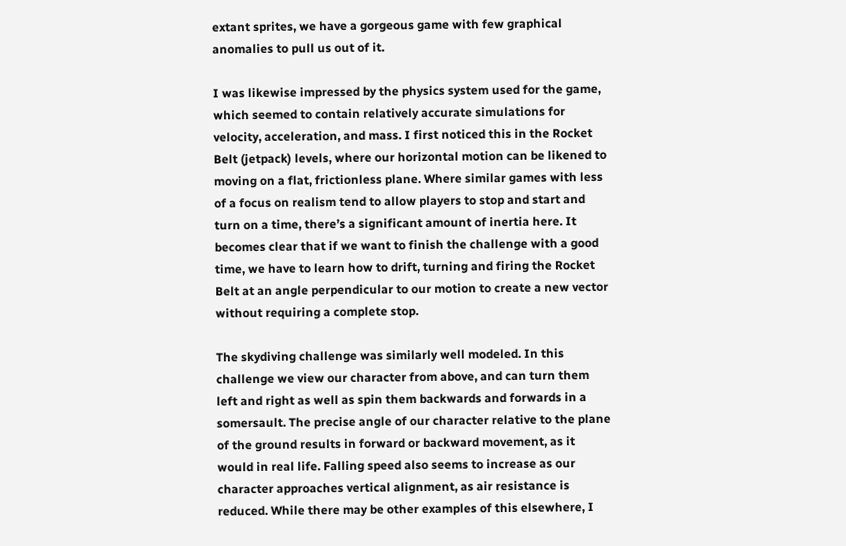extant sprites, we have a gorgeous game with few graphical anomalies to pull us out of it.

I was likewise impressed by the physics system used for the game, which seemed to contain relatively accurate simulations for velocity, acceleration, and mass. I first noticed this in the Rocket Belt (jetpack) levels, where our horizontal motion can be likened to moving on a flat, frictionless plane. Where similar games with less of a focus on realism tend to allow players to stop and start and turn on a time, there’s a significant amount of inertia here. It becomes clear that if we want to finish the challenge with a good time, we have to learn how to drift, turning and firing the Rocket Belt at an angle perpendicular to our motion to create a new vector without requiring a complete stop.

The skydiving challenge was similarly well modeled. In this challenge we view our character from above, and can turn them left and right as well as spin them backwards and forwards in a somersault. The precise angle of our character relative to the plane of the ground results in forward or backward movement, as it would in real life. Falling speed also seems to increase as our character approaches vertical alignment, as air resistance is reduced. While there may be other examples of this elsewhere, I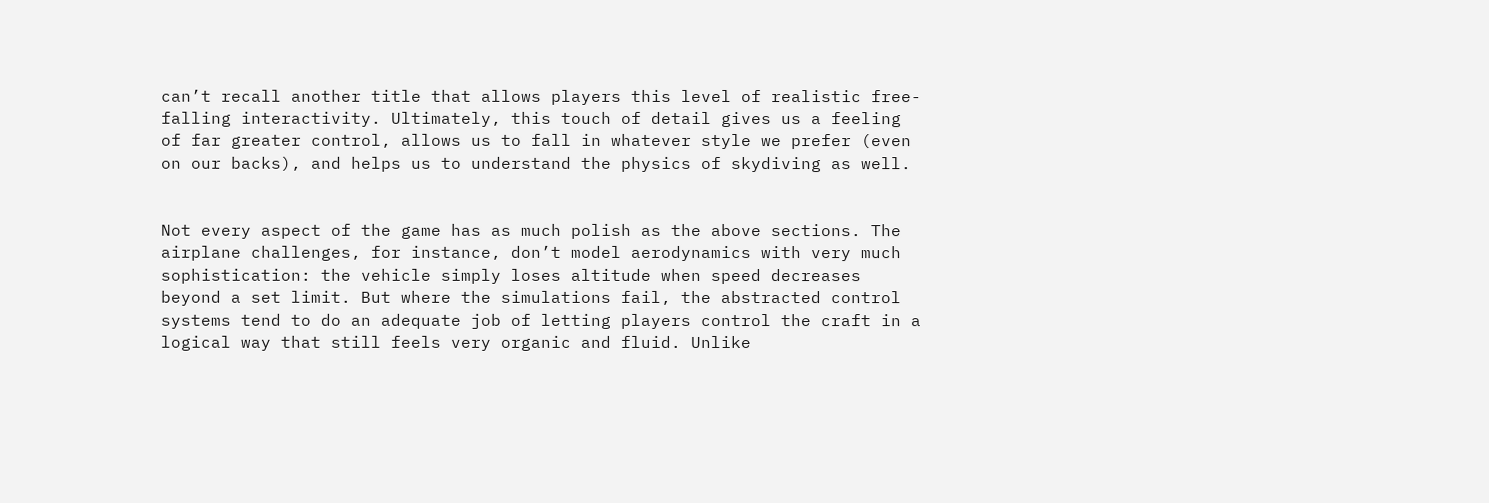can’t recall another title that allows players this level of realistic free-falling interactivity. Ultimately, this touch of detail gives us a feeling of far greater control, allows us to fall in whatever style we prefer (even on our backs), and helps us to understand the physics of skydiving as well.


Not every aspect of the game has as much polish as the above sections. The airplane challenges, for instance, don’t model aerodynamics with very much sophistication: the vehicle simply loses altitude when speed decreases beyond a set limit. But where the simulations fail, the abstracted control systems tend to do an adequate job of letting players control the craft in a logical way that still feels very organic and fluid. Unlike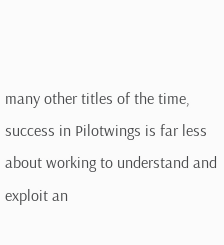many other titles of the time, success in Pilotwings is far less about working to understand and exploit an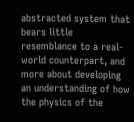abstracted system that bears little resemblance to a real-world counterpart, and more about developing an understanding of how the physics of the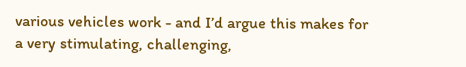various vehicles work - and I’d argue this makes for a very stimulating, challenging,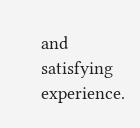and satisfying experience.